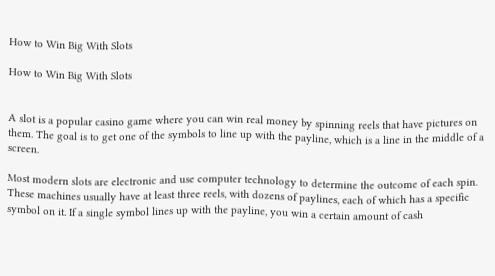How to Win Big With Slots

How to Win Big With Slots


A slot is a popular casino game where you can win real money by spinning reels that have pictures on them. The goal is to get one of the symbols to line up with the payline, which is a line in the middle of a screen.

Most modern slots are electronic and use computer technology to determine the outcome of each spin. These machines usually have at least three reels, with dozens of paylines, each of which has a specific symbol on it. If a single symbol lines up with the payline, you win a certain amount of cash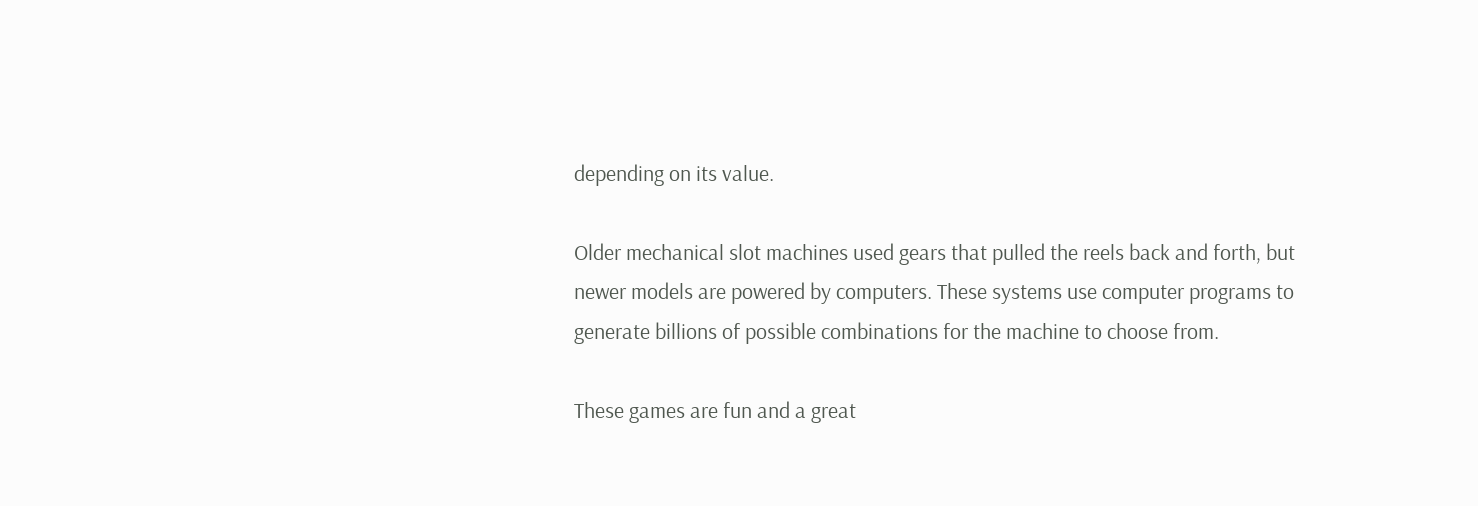depending on its value.

Older mechanical slot machines used gears that pulled the reels back and forth, but newer models are powered by computers. These systems use computer programs to generate billions of possible combinations for the machine to choose from.

These games are fun and a great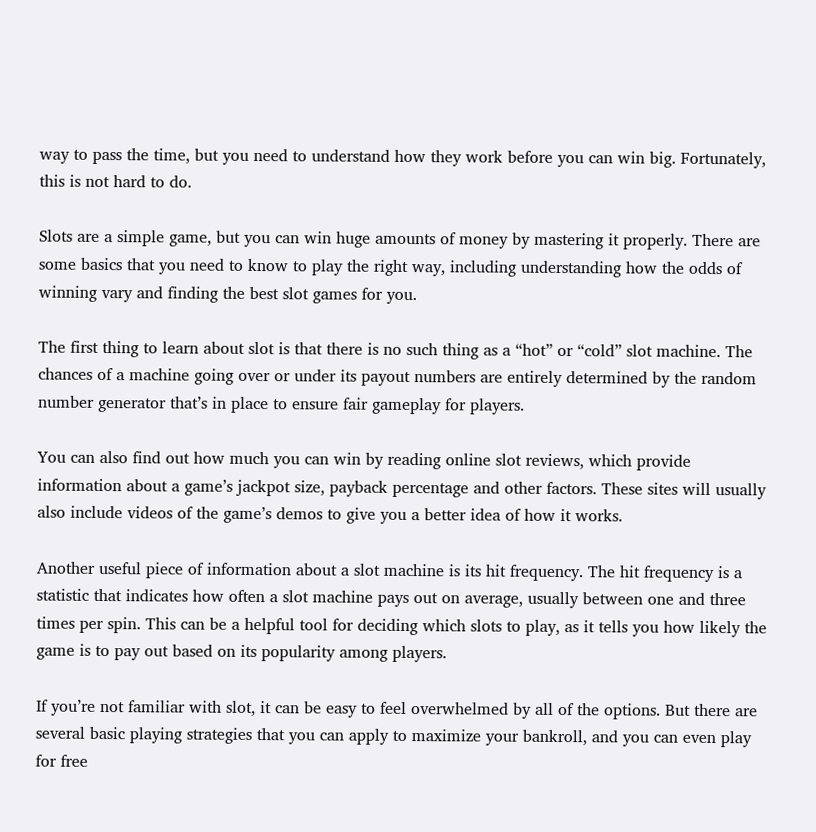way to pass the time, but you need to understand how they work before you can win big. Fortunately, this is not hard to do.

Slots are a simple game, but you can win huge amounts of money by mastering it properly. There are some basics that you need to know to play the right way, including understanding how the odds of winning vary and finding the best slot games for you.

The first thing to learn about slot is that there is no such thing as a “hot” or “cold” slot machine. The chances of a machine going over or under its payout numbers are entirely determined by the random number generator that’s in place to ensure fair gameplay for players.

You can also find out how much you can win by reading online slot reviews, which provide information about a game’s jackpot size, payback percentage and other factors. These sites will usually also include videos of the game’s demos to give you a better idea of how it works.

Another useful piece of information about a slot machine is its hit frequency. The hit frequency is a statistic that indicates how often a slot machine pays out on average, usually between one and three times per spin. This can be a helpful tool for deciding which slots to play, as it tells you how likely the game is to pay out based on its popularity among players.

If you’re not familiar with slot, it can be easy to feel overwhelmed by all of the options. But there are several basic playing strategies that you can apply to maximize your bankroll, and you can even play for free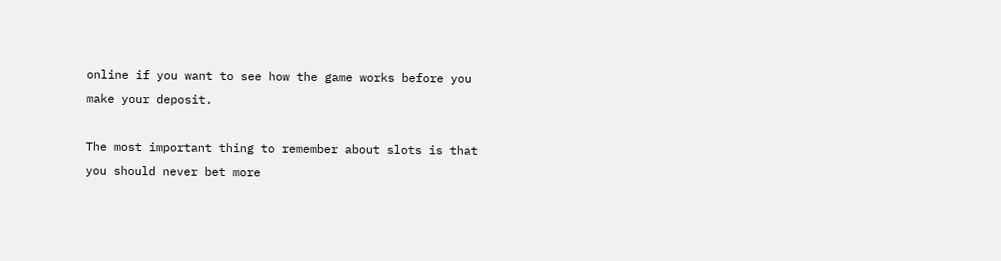online if you want to see how the game works before you make your deposit.

The most important thing to remember about slots is that you should never bet more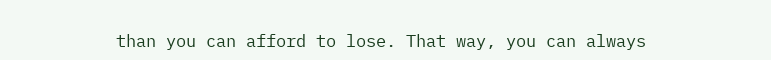than you can afford to lose. That way, you can always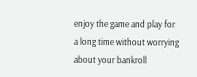enjoy the game and play for a long time without worrying about your bankroll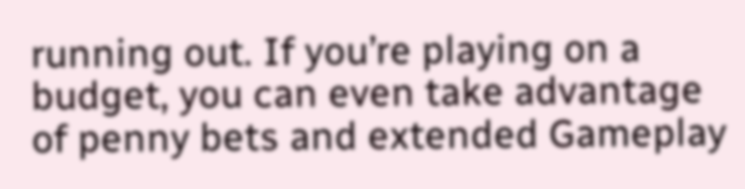running out. If you’re playing on a budget, you can even take advantage of penny bets and extended Gameplay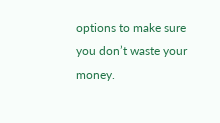options to make sure you don’t waste your money.